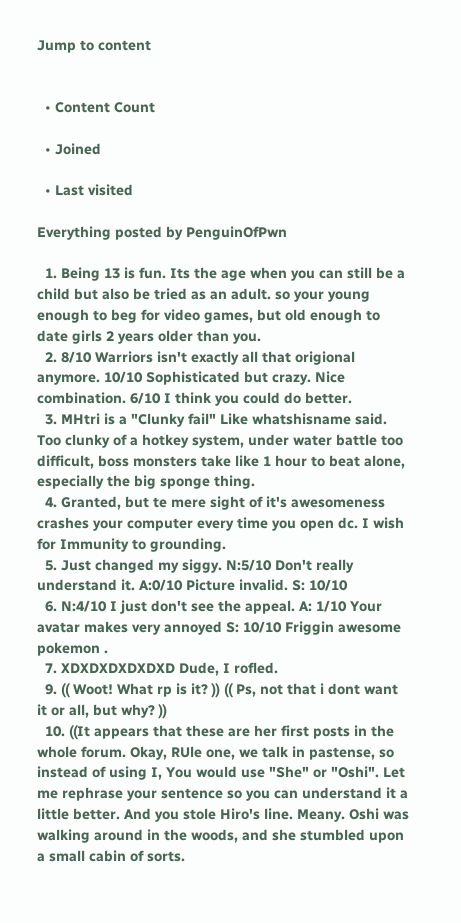Jump to content


  • Content Count

  • Joined

  • Last visited

Everything posted by PenguinOfPwn

  1. Being 13 is fun. Its the age when you can still be a child but also be tried as an adult. so your young enough to beg for video games, but old enough to date girls 2 years older than you.
  2. 8/10 Warriors isn't exactly all that origional anymore. 10/10 Sophisticated but crazy. Nice combination. 6/10 I think you could do better.
  3. MHtri is a "Clunky fail" Like whatshisname said. Too clunky of a hotkey system, under water battle too difficult, boss monsters take like 1 hour to beat alone, especially the big sponge thing.
  4. Granted, but te mere sight of it's awesomeness crashes your computer every time you open dc. I wish for Immunity to grounding.
  5. Just changed my siggy. N:5/10 Don't really understand it. A:0/10 Picture invalid. S: 10/10
  6. N:4/10 I just don't see the appeal. A: 1/10 Your avatar makes very annoyed S: 10/10 Friggin awesome pokemon .
  7. XDXDXDXDXDXD Dude, I rofled.
  9. (( Woot! What rp is it? )) (( Ps, not that i dont want it or all, but why? ))
  10. ((It appears that these are her first posts in the whole forum. Okay, RUle one, we talk in pastense, so instead of using I, You would use "She" or "Oshi". Let me rephrase your sentence so you can understand it a little better. And you stole Hiro's line. Meany. Oshi was walking around in the woods, and she stumbled upon a small cabin of sorts.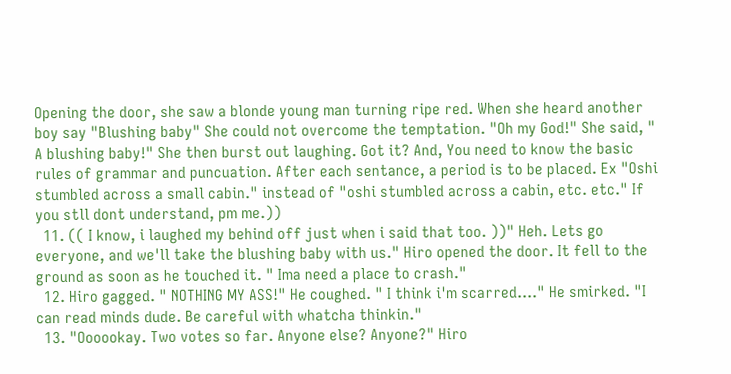Opening the door, she saw a blonde young man turning ripe red. When she heard another boy say "Blushing baby" She could not overcome the temptation. "Oh my God!" She said, " A blushing baby!" She then burst out laughing. Got it? And, You need to know the basic rules of grammar and puncuation. After each sentance, a period is to be placed. Ex "Oshi stumbled across a small cabin." instead of "oshi stumbled across a cabin, etc. etc." If you stll dont understand, pm me.))
  11. (( I know, i laughed my behind off just when i said that too. ))" Heh. Lets go everyone, and we'll take the blushing baby with us." Hiro opened the door. It fell to the ground as soon as he touched it. " Ima need a place to crash."
  12. Hiro gagged. " NOTHING MY ASS!" He coughed. " I think i'm scarred...." He smirked. "I can read minds dude. Be careful with whatcha thinkin."
  13. "Oooookay. Two votes so far. Anyone else? Anyone?" Hiro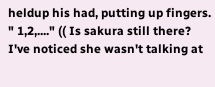heldup his had, putting up fingers. " 1,2,...." (( Is sakura still there? I've noticed she wasn't talking at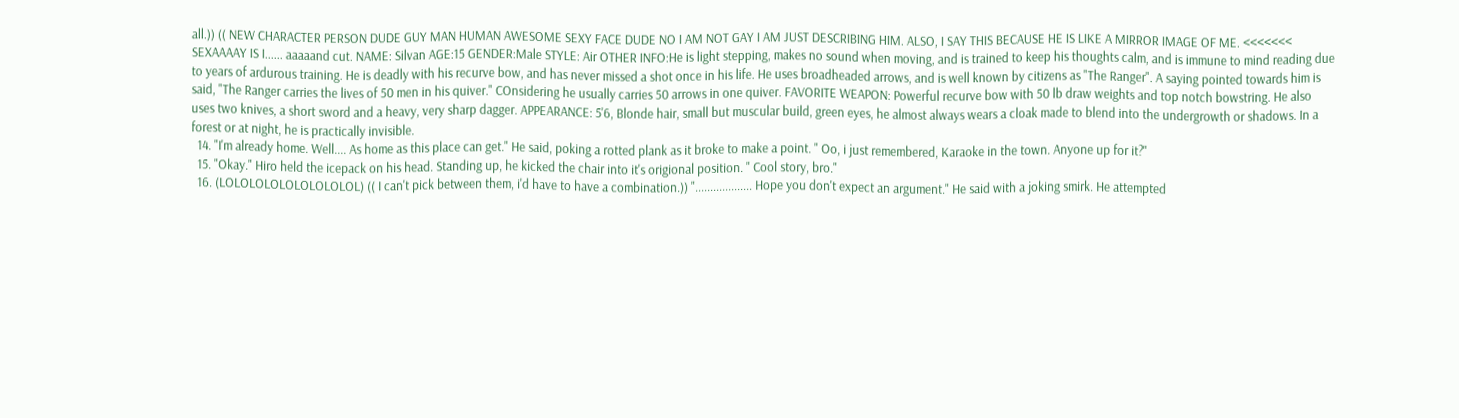all.)) (( NEW CHARACTER PERSON DUDE GUY MAN HUMAN AWESOME SEXY FACE DUDE NO I AM NOT GAY I AM JUST DESCRIBING HIM. ALSO, I SAY THIS BECAUSE HE IS LIKE A MIRROR IMAGE OF ME. <<<<<<< SEXAAAAY IS I...... aaaaand cut. NAME: Silvan AGE:15 GENDER:Male STYLE: Air OTHER INFO:He is light stepping, makes no sound when moving, and is trained to keep his thoughts calm, and is immune to mind reading due to years of ardurous training. He is deadly with his recurve bow, and has never missed a shot once in his life. He uses broadheaded arrows, and is well known by citizens as "The Ranger". A saying pointed towards him is said, "The Ranger carries the lives of 50 men in his quiver." COnsidering he usually carries 50 arrows in one quiver. FAVORITE WEAPON: Powerful recurve bow with 50 lb draw weights and top notch bowstring. He also uses two knives, a short sword and a heavy, very sharp dagger. APPEARANCE: 5'6, Blonde hair, small but muscular build, green eyes, he almost always wears a cloak made to blend into the undergrowth or shadows. In a forest or at night, he is practically invisible.
  14. "I'm already home. Well.... As home as this place can get." He said, poking a rotted plank as it broke to make a point. " Oo, i just remembered, Karaoke in the town. Anyone up for it?"
  15. "Okay." Hiro held the icepack on his head. Standing up, he kicked the chair into it's origional position. " Cool story, bro."
  16. (LOLOLOLOLOLOLOLOLOL) (( I can't pick between them, i'd have to have a combination.)) "................... Hope you don't expect an argument." He said with a joking smirk. He attempted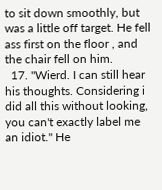to sit down smoothly, but was a little off target. He fell ass first on the floor , and the chair fell on him.
  17. "Wierd. I can still hear his thoughts. Considering i did all this without looking, you can't exactly label me an idiot." He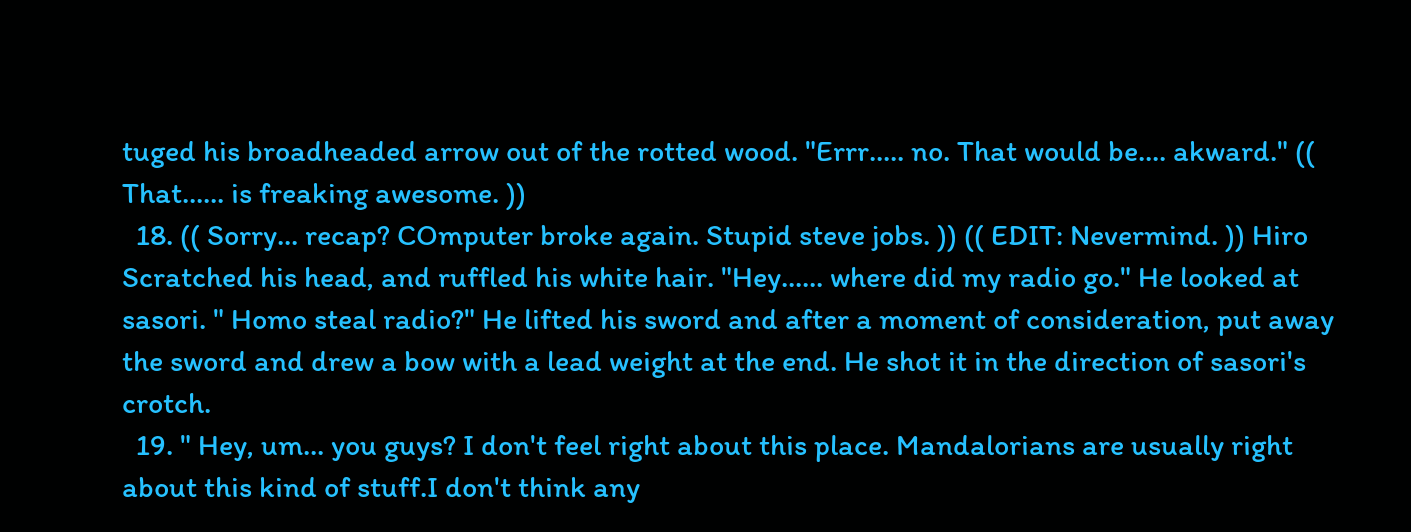tuged his broadheaded arrow out of the rotted wood. "Errr..... no. That would be.... akward." (( That...... is freaking awesome. ))
  18. (( Sorry... recap? COmputer broke again. Stupid steve jobs. )) (( EDIT: Nevermind. )) Hiro Scratched his head, and ruffled his white hair. "Hey...... where did my radio go." He looked at sasori. " Homo steal radio?" He lifted his sword and after a moment of consideration, put away the sword and drew a bow with a lead weight at the end. He shot it in the direction of sasori's crotch.
  19. " Hey, um... you guys? I don't feel right about this place. Mandalorians are usually right about this kind of stuff.I don't think any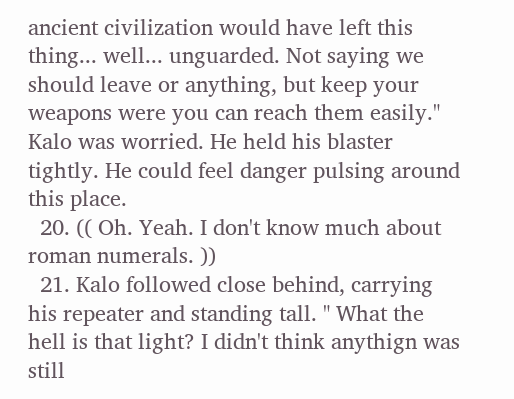ancient civilization would have left this thing... well... unguarded. Not saying we should leave or anything, but keep your weapons were you can reach them easily." Kalo was worried. He held his blaster tightly. He could feel danger pulsing around this place.
  20. (( Oh. Yeah. I don't know much about roman numerals. ))
  21. Kalo followed close behind, carrying his repeater and standing tall. " What the hell is that light? I didn't think anythign was still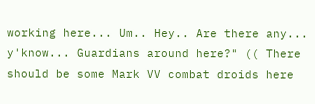working here... Um.. Hey.. Are there any... y'know... Guardians around here?" (( There should be some Mark VV combat droids here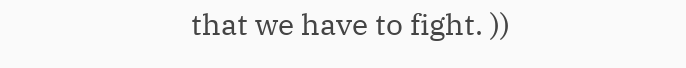that we have to fight. ))